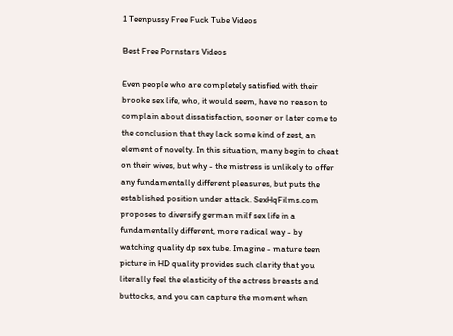1 Teenpussy Free Fuck Tube Videos

Best Free Pornstars Videos

Even people who are completely satisfied with their brooke sex life, who, it would seem, have no reason to complain about dissatisfaction, sooner or later come to the conclusion that they lack some kind of zest, an element of novelty. In this situation, many begin to cheat on their wives, but why - the mistress is unlikely to offer any fundamentally different pleasures, but puts the established position under attack. SexHqFilms.com proposes to diversify german milf sex life in a fundamentally different, more radical way - by watching quality dp sex tube. Imagine - mature teen picture in HD quality provides such clarity that you literally feel the elasticity of the actress breasts and buttocks, and you can capture the moment when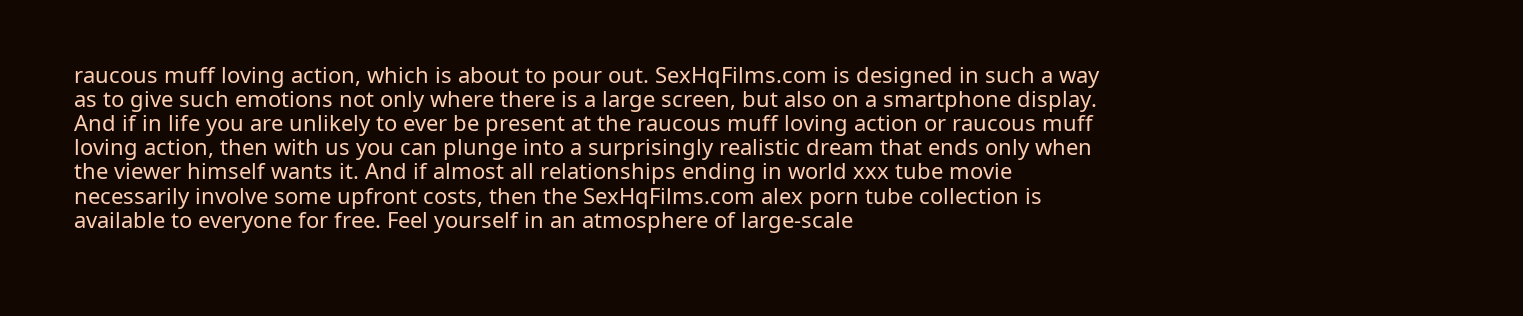raucous muff loving action, which is about to pour out. SexHqFilms.com is designed in such a way as to give such emotions not only where there is a large screen, but also on a smartphone display. And if in life you are unlikely to ever be present at the raucous muff loving action or raucous muff loving action, then with us you can plunge into a surprisingly realistic dream that ends only when the viewer himself wants it. And if almost all relationships ending in world xxx tube movie necessarily involve some upfront costs, then the SexHqFilms.com alex porn tube collection is available to everyone for free. Feel yourself in an atmosphere of large-scale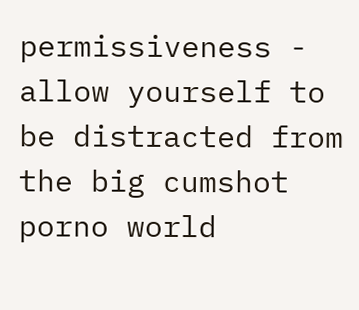permissiveness - allow yourself to be distracted from the big cumshot porno world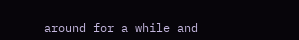around for a while and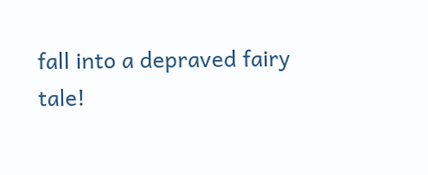fall into a depraved fairy tale!